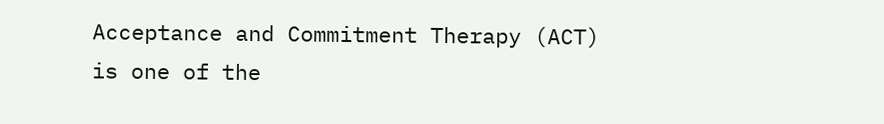Acceptance and Commitment Therapy (ACT) is one of the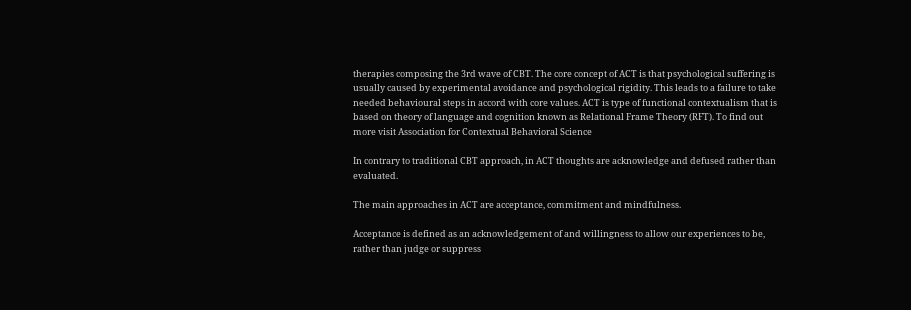therapies composing the 3rd wave of CBT. The core concept of ACT is that psychological suffering is usually caused by experimental avoidance and psychological rigidity. This leads to a failure to take needed behavioural steps in accord with core values. ACT is type of functional contextualism that is based on theory of language and cognition known as Relational Frame Theory (RFT). To find out more visit Association for Contextual Behavioral Science

In contrary to traditional CBT approach, in ACT thoughts are acknowledge and defused rather than evaluated.

The main approaches in ACT are acceptance, commitment and mindfulness.

Acceptance is defined as an acknowledgement of and willingness to allow our experiences to be, rather than judge or suppress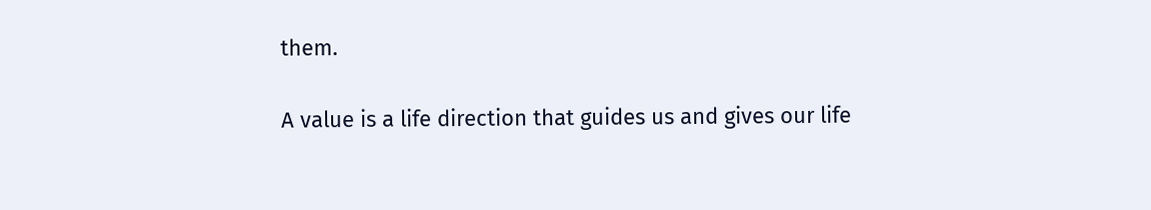them.

A value is a life direction that guides us and gives our life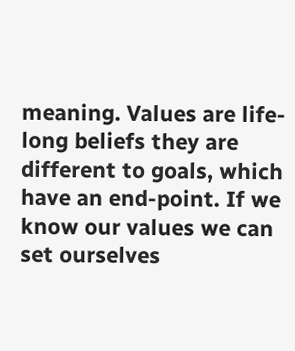meaning. Values are life-long beliefs they are different to goals, which have an end-point. If we know our values we can set ourselves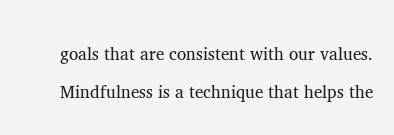goals that are consistent with our values.

Mindfulness is a technique that helps the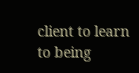client to learn to being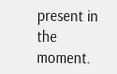present in the moment.